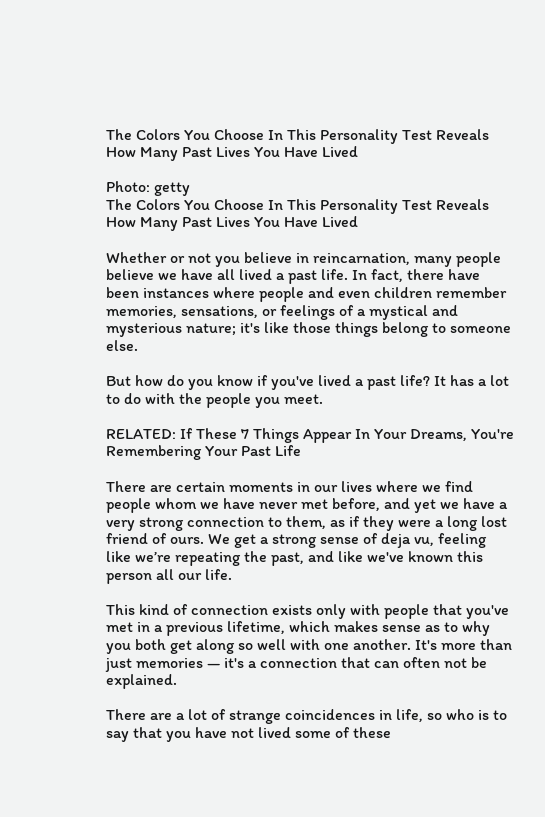The Colors You Choose In This Personality Test Reveals How Many Past Lives You Have Lived

Photo: getty
The Colors You Choose In This Personality Test Reveals How Many Past Lives You Have Lived

Whether or not you believe in reincarnation, many people believe we have all lived a past life. In fact, there have been instances where people and even children remember memories, sensations, or feelings of a mystical and mysterious nature; it's like those things belong to someone else.

But how do you know if you've lived a past life? It has a lot to do with the people you meet.

RELATED: If These 7 Things Appear In Your Dreams, You're Remembering Your Past Life

There are certain moments in our lives where we find people whom we have never met before, and yet we have a very strong connection to them, as if they were a long lost friend of ours. We get a strong sense of deja vu, feeling like we’re repeating the past, and like we've known this person all our life.

This kind of connection exists only with people that you've met in a previous lifetime, which makes sense as to why you both get along so well with one another. It's more than just memories — it's a connection that can often not be explained.

There are a lot of strange coincidences in life, so who is to say that you have not lived some of these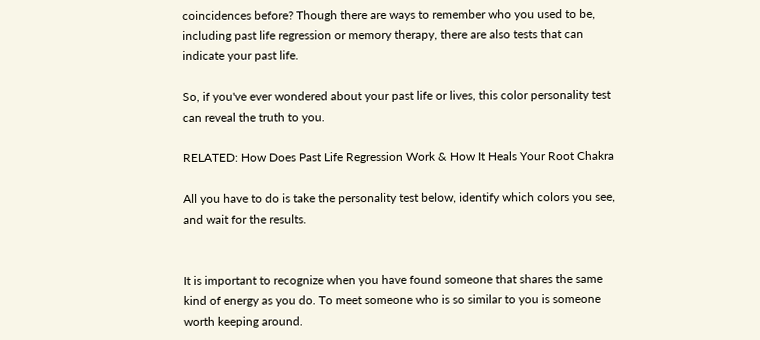coincidences before? Though there are ways to remember who you used to be, including past life regression or memory therapy, there are also tests that can indicate your past life.

So, if you've ever wondered about your past life or lives, this color personality test can reveal the truth to you.

RELATED: How Does Past Life Regression Work & How It Heals Your Root Chakra

All you have to do is take the personality test below, identify which colors you see, and wait for the results.


It is important to recognize when you have found someone that shares the same kind of energy as you do. To meet someone who is so similar to you is someone worth keeping around.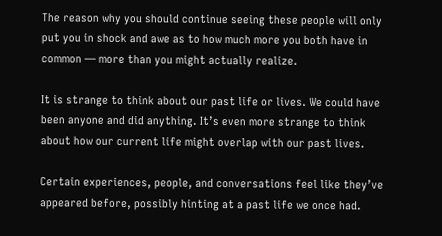The reason why you should continue seeing these people will only put you in shock and awe as to how much more you both have in common — more than you might actually realize.

It is strange to think about our past life or lives. We could have been anyone and did anything. It’s even more strange to think about how our current life might overlap with our past lives.

Certain experiences, people, and conversations feel like they’ve appeared before, possibly hinting at a past life we once had.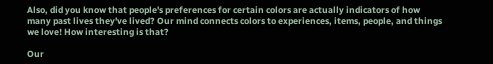Also, did you know that people's preferences for certain colors are actually indicators of how many past lives they've lived? Our mind connects colors to experiences, items, people, and things we love! How interesting is that?

Our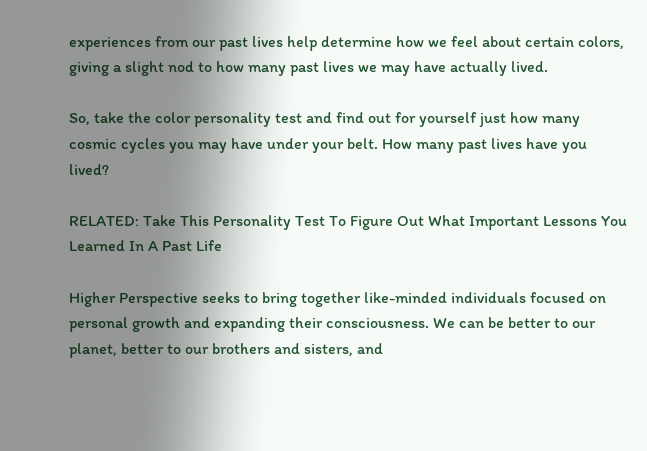experiences from our past lives help determine how we feel about certain colors, giving a slight nod to how many past lives we may have actually lived.

So, take the color personality test and find out for yourself just how many cosmic cycles you may have under your belt. How many past lives have you lived?

RELATED: Take This Personality Test To Figure Out What Important Lessons You Learned In A Past Life

Higher Perspective seeks to bring together like-minded individuals focused on personal growth and expanding their consciousness. We can be better to our planet, better to our brothers and sisters, and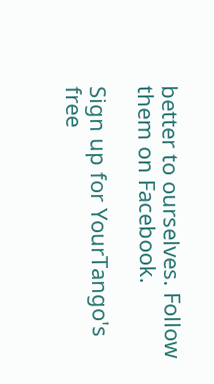better to ourselves. Follow them on Facebook.

Sign up for YourTango's free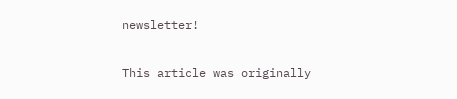newsletter!

This article was originally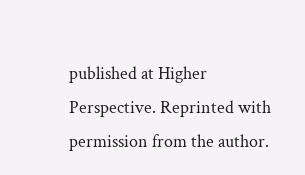published at Higher Perspective. Reprinted with permission from the author.